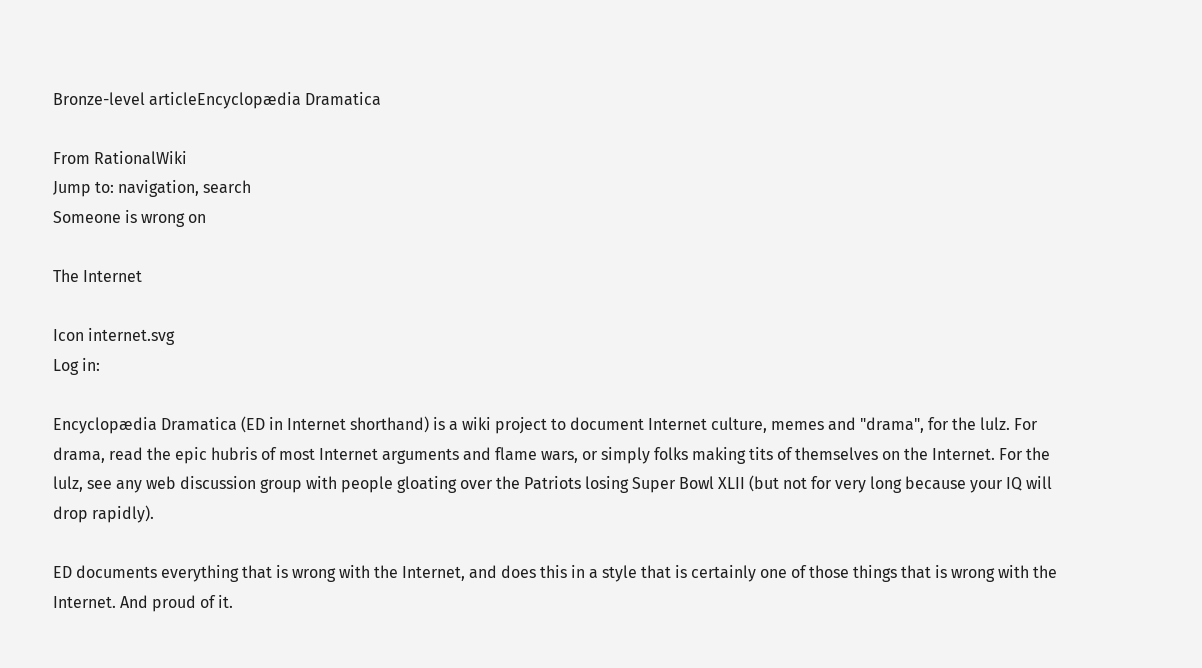Bronze-level articleEncyclopædia Dramatica

From RationalWiki
Jump to: navigation, search
Someone is wrong on

The Internet

Icon internet.svg
Log in:

Encyclopædia Dramatica (ED in Internet shorthand) is a wiki project to document Internet culture, memes and "drama", for the lulz. For drama, read the epic hubris of most Internet arguments and flame wars, or simply folks making tits of themselves on the Internet. For the lulz, see any web discussion group with people gloating over the Patriots losing Super Bowl XLII (but not for very long because your IQ will drop rapidly).

ED documents everything that is wrong with the Internet, and does this in a style that is certainly one of those things that is wrong with the Internet. And proud of it.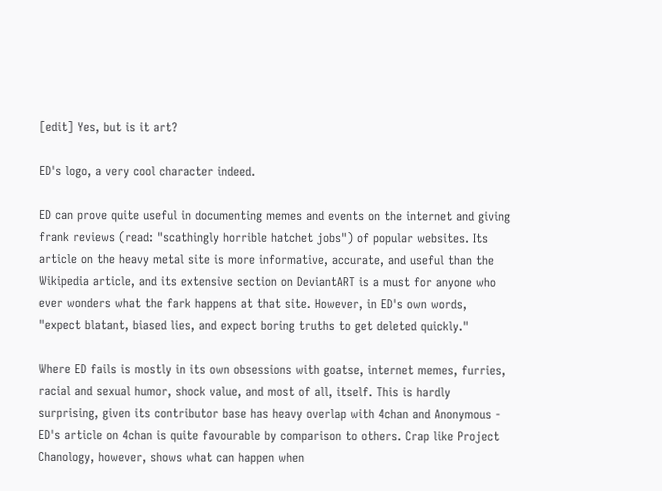[edit] Yes, but is it art?

ED's logo, a very cool character indeed.

ED can prove quite useful in documenting memes and events on the internet and giving frank reviews (read: "scathingly horrible hatchet jobs") of popular websites. Its article on the heavy metal site is more informative, accurate, and useful than the Wikipedia article, and its extensive section on DeviantART is a must for anyone who ever wonders what the fark happens at that site. However, in ED's own words, "expect blatant, biased lies, and expect boring truths to get deleted quickly."

Where ED fails is mostly in its own obsessions with goatse, internet memes, furries, racial and sexual humor, shock value, and most of all, itself. This is hardly surprising, given its contributor base has heavy overlap with 4chan and Anonymous - ED's article on 4chan is quite favourable by comparison to others. Crap like Project Chanology, however, shows what can happen when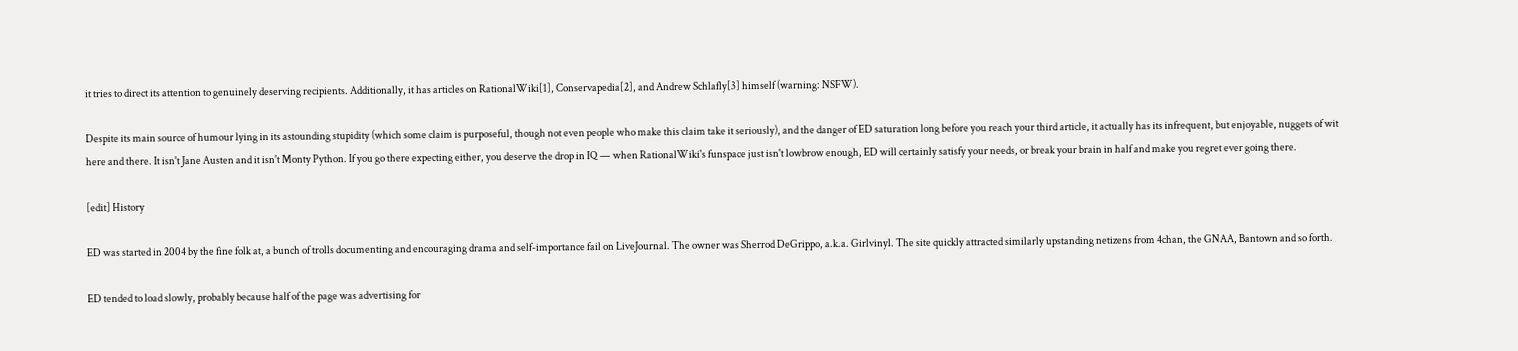it tries to direct its attention to genuinely deserving recipients. Additionally, it has articles on RationalWiki[1], Conservapedia[2], and Andrew Schlafly[3] himself (warning: NSFW).

Despite its main source of humour lying in its astounding stupidity (which some claim is purposeful, though not even people who make this claim take it seriously), and the danger of ED saturation long before you reach your third article, it actually has its infrequent, but enjoyable, nuggets of wit here and there. It isn't Jane Austen and it isn't Monty Python. If you go there expecting either, you deserve the drop in IQ — when RationalWiki's funspace just isn't lowbrow enough, ED will certainly satisfy your needs, or break your brain in half and make you regret ever going there.

[edit] History

ED was started in 2004 by the fine folk at, a bunch of trolls documenting and encouraging drama and self-importance fail on LiveJournal. The owner was Sherrod DeGrippo, a.k.a. Girlvinyl. The site quickly attracted similarly upstanding netizens from 4chan, the GNAA, Bantown and so forth.

ED tended to load slowly, probably because half of the page was advertising for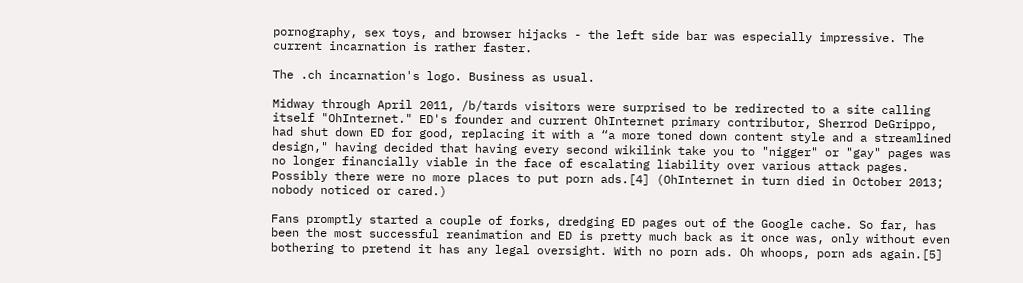pornography, sex toys, and browser hijacks - the left side bar was especially impressive. The current incarnation is rather faster.

The .ch incarnation's logo. Business as usual.

Midway through April 2011, /b/tards visitors were surprised to be redirected to a site calling itself "OhInternet." ED's founder and current OhInternet primary contributor, Sherrod DeGrippo, had shut down ED for good, replacing it with a “a more toned down content style and a streamlined design," having decided that having every second wikilink take you to "nigger" or "gay" pages was no longer financially viable in the face of escalating liability over various attack pages. Possibly there were no more places to put porn ads.[4] (OhInternet in turn died in October 2013; nobody noticed or cared.)

Fans promptly started a couple of forks, dredging ED pages out of the Google cache. So far, has been the most successful reanimation and ED is pretty much back as it once was, only without even bothering to pretend it has any legal oversight. With no porn ads. Oh whoops, porn ads again.[5]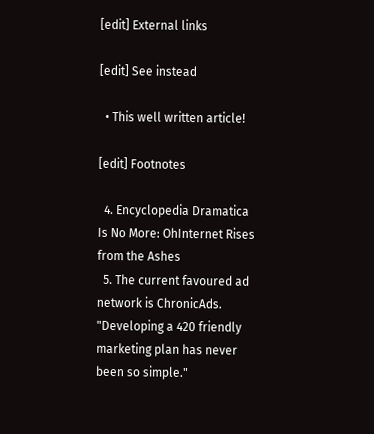[edit] External links

[edit] See instead

  • This well written article!

[edit] Footnotes

  4. Encyclopedia Dramatica Is No More: OhInternet Rises from the Ashes
  5. The current favoured ad network is ChronicAds. "Developing a 420 friendly marketing plan has never been so simple."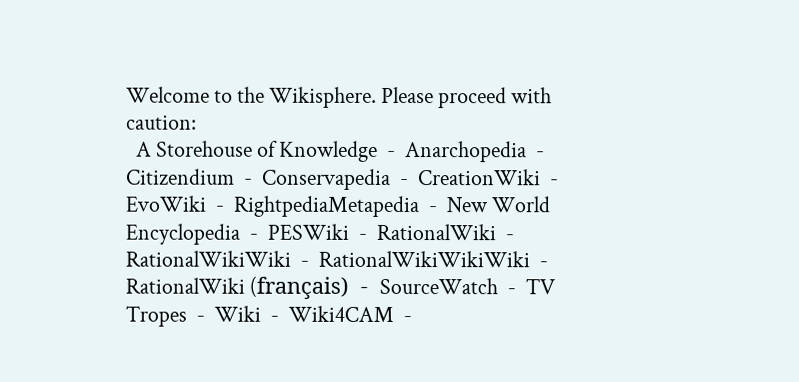Welcome to the Wikisphere. Please proceed with caution:
  A Storehouse of Knowledge  -  Anarchopedia  -  Citizendium  -  Conservapedia  -  CreationWiki  -  EvoWiki  -  RightpediaMetapedia  -  New World Encyclopedia  -  PESWiki  -  RationalWiki  -  RationalWikiWiki  -  RationalWikiWikiWiki  -  RationalWiki (français)  -  SourceWatch  -  TV Tropes  -  Wiki  -  Wiki4CAM  -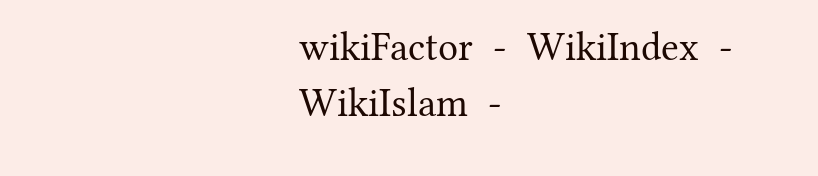wikiFactor  -  WikiIndex  -  WikiIslam  -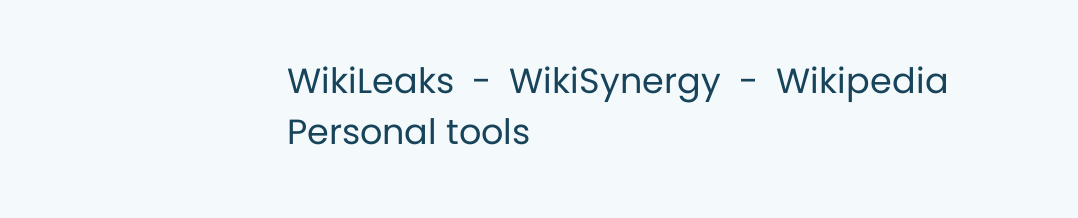WikiLeaks  -  WikiSynergy  -  Wikipedia
Personal tools